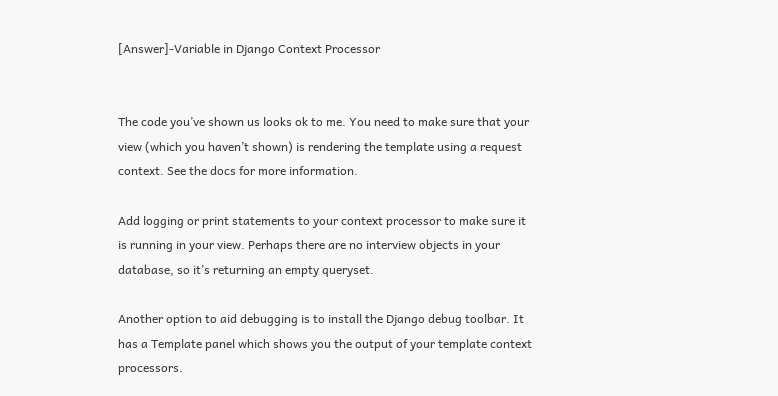[Answer]-Variable in Django Context Processor


The code you’ve shown us looks ok to me. You need to make sure that your view (which you haven’t shown) is rendering the template using a request context. See the docs for more information.

Add logging or print statements to your context processor to make sure it is running in your view. Perhaps there are no interview objects in your database, so it’s returning an empty queryset.

Another option to aid debugging is to install the Django debug toolbar. It has a Template panel which shows you the output of your template context processors.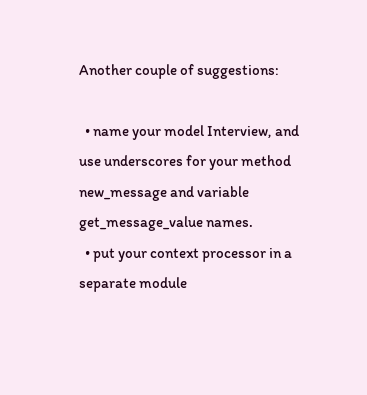Another couple of suggestions:

  • name your model Interview, and use underscores for your method new_message and variable get_message_value names.
  • put your context processor in a separate module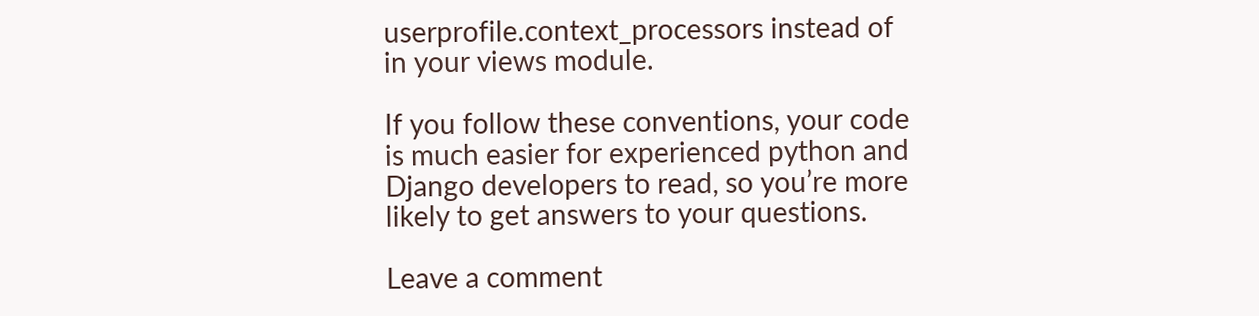userprofile.context_processors instead of in your views module.

If you follow these conventions, your code is much easier for experienced python and Django developers to read, so you’re more likely to get answers to your questions.

Leave a comment